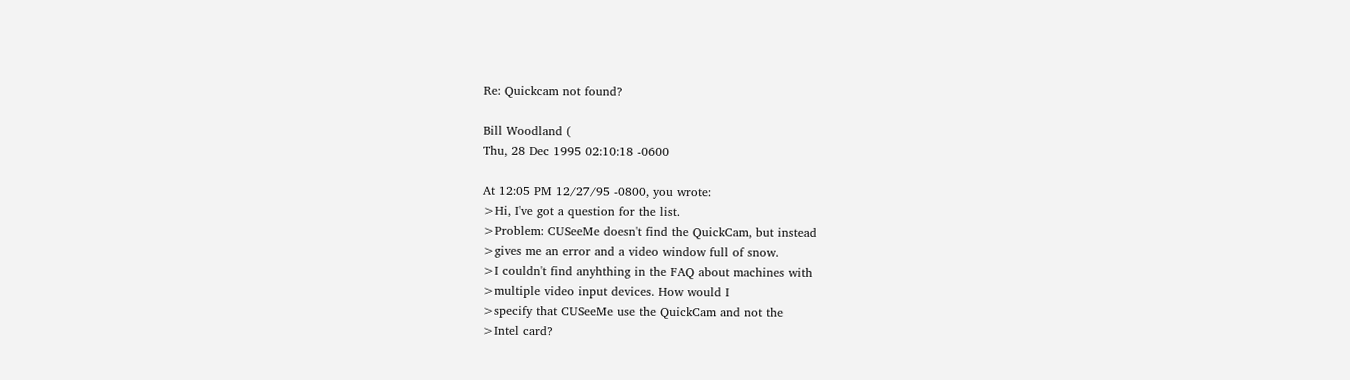Re: Quickcam not found?

Bill Woodland (
Thu, 28 Dec 1995 02:10:18 -0600

At 12:05 PM 12/27/95 -0800, you wrote:
>Hi, I've got a question for the list.
>Problem: CUSeeMe doesn't find the QuickCam, but instead
>gives me an error and a video window full of snow.
>I couldn't find anyhthing in the FAQ about machines with
>multiple video input devices. How would I
>specify that CUSeeMe use the QuickCam and not the
>Intel card?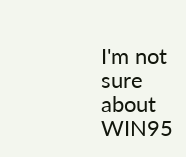I'm not sure about WIN95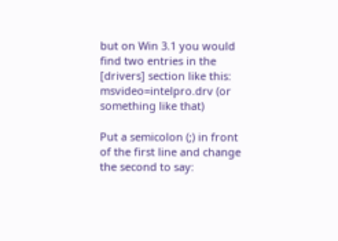but on Win 3.1 you would find two entries in the
[drivers] section like this:
msvideo=intelpro.drv (or something like that)

Put a semicolon (;) in front of the first line and change the second to say: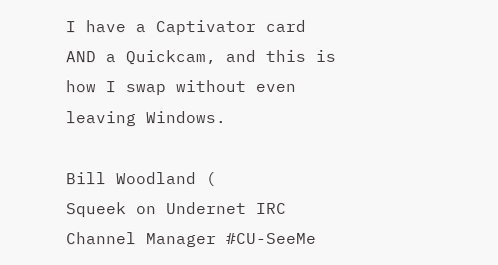I have a Captivator card AND a Quickcam, and this is how I swap without even
leaving Windows.

Bill Woodland (
Squeek on Undernet IRC
Channel Manager #CU-SeeMe